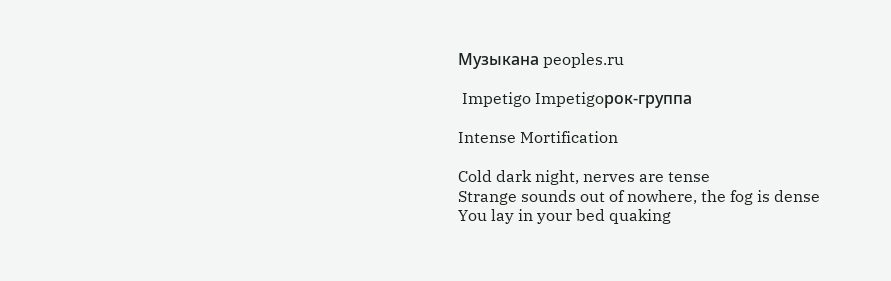Музыкана peoples.ru

 Impetigo Impetigoрок-группа

Intense Mortification

Cold dark night, nerves are tense
Strange sounds out of nowhere, the fog is dense
You lay in your bed quaking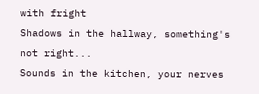with fright
Shadows in the hallway, something's not right...
Sounds in the kitchen, your nerves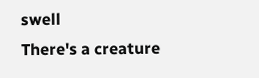swell
There's a creature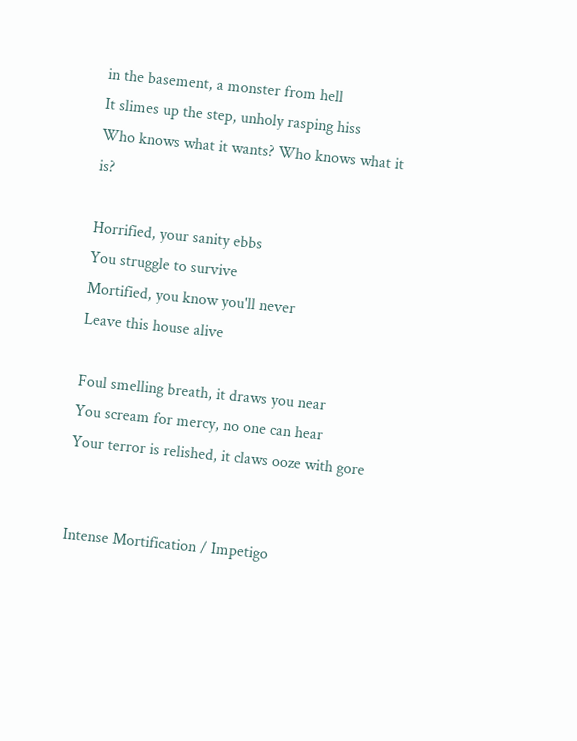in the basement, a monster from hell
It slimes up the step, unholy rasping hiss
Who knows what it wants? Who knows what it is?

Horrified, your sanity ebbs
You struggle to survive
Mortified, you know you'll never
Leave this house alive

Foul smelling breath, it draws you near
You scream for mercy, no one can hear
Your terror is relished, it claws ooze with gore


Intense Mortification / Impetigo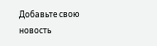Добавьте свою новость